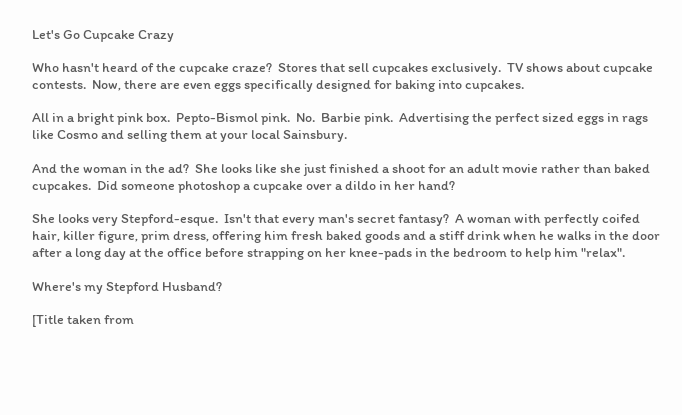Let's Go Cupcake Crazy

Who hasn't heard of the cupcake craze?  Stores that sell cupcakes exclusively.  TV shows about cupcake contests.  Now, there are even eggs specifically designed for baking into cupcakes.

All in a bright pink box.  Pepto-Bismol pink.  No.  Barbie pink.  Advertising the perfect sized eggs in rags like Cosmo and selling them at your local Sainsbury.

And the woman in the ad?  She looks like she just finished a shoot for an adult movie rather than baked cupcakes.  Did someone photoshop a cupcake over a dildo in her hand?

She looks very Stepford-esque.  Isn't that every man's secret fantasy?  A woman with perfectly coifed hair, killer figure, prim dress, offering him fresh baked goods and a stiff drink when he walks in the door after a long day at the office before strapping on her knee-pads in the bedroom to help him "relax".

Where's my Stepford Husband?

[Title taken from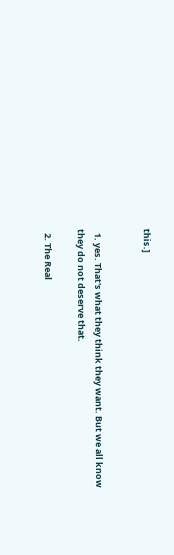this.]


  1. yes. That's what they think they want. But we all know they do not deserve that.

  2. The Real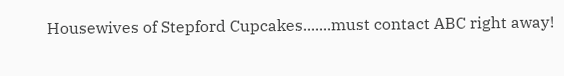Housewives of Stepford Cupcakes.......must contact ABC right away!